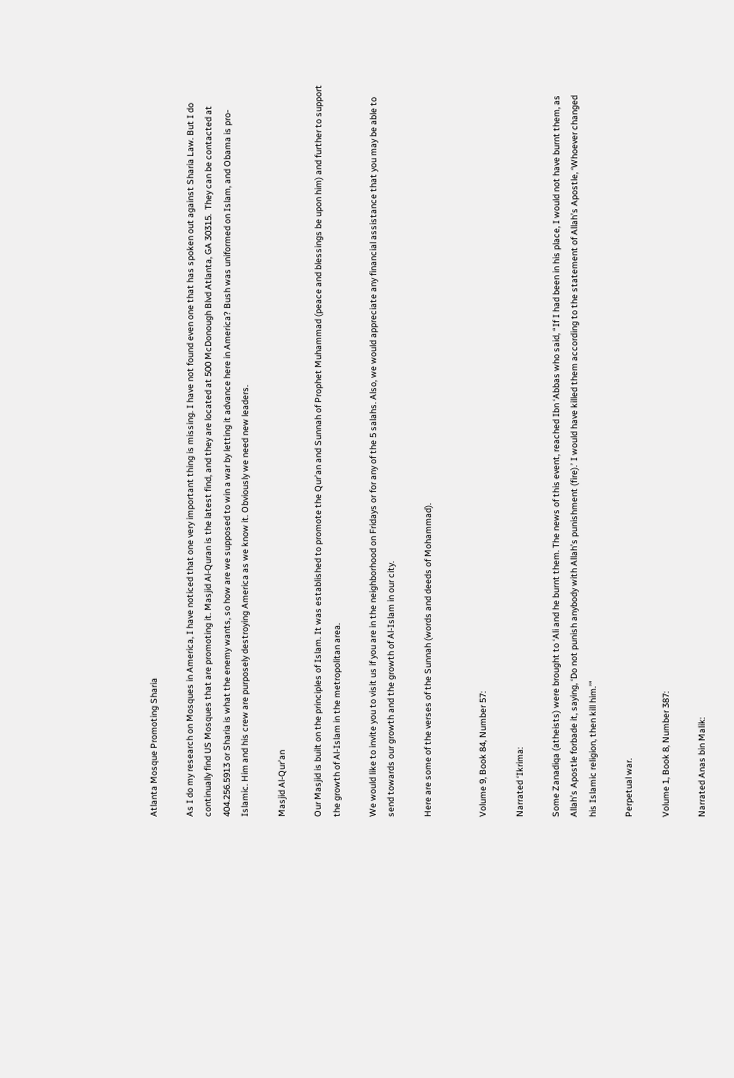Atlanta Mosque Promoting Sharia

As I do my research on Mosques in America, I have noticed that one very important thing is missing. I have not found even one that has spoken out against Sharia Law. But I do continually find US Mosques that are promoting it. Masjid Al-Quran is the latest find, and they are located at 500 McDonough Blvd Atlanta, GA 30315.  They can be contacted at 404.256.5913 or Sharia is what the enemy wants, so how are we supposed to win a war by letting it advance here in America? Bush was uniformed on Islam, and Obama is pro-Islamic. Him and his crew are purposely destroying America as we know it. Obviously we need new leaders.

Masjid Al-Qur’an

Our Masjid is built on the principles of Islam. It was established to promote the Qur’an and Sunnah of Prophet Muhammad (peace and blessings be upon him) and further to support the growth of Al-Islam in the metropolitan area.

We would like to invite you to visit us if you are in the neighborhood on Fridays or for any of the 5 salahs. Also, we would appreciate any financial assistance that you may be able to send towards our growth and the growth of Al-Islam in our city.

Here are some of the verses of the Sunnah (words and deeds of Mohammad).


Volume 9, Book 84, Number 57:

Narrated ‘Ikrima:

Some Zanadiqa (atheists) were brought to ‘Ali and he burnt them. The news of this event, reached Ibn ‘Abbas who said, “If I had been in his place, I would not have burnt them, as Allah’s Apostle forbade it, saying, ‘Do not punish anybody with Allah’s punishment (fire).’ I would have killed them according to the statement of Allah’s Apostle, ‘Whoever changed his Islamic religion, then kill him.’”

Perpetual war.

Volume 1, Book 8, Number 387:

Narrated Anas bin Malik: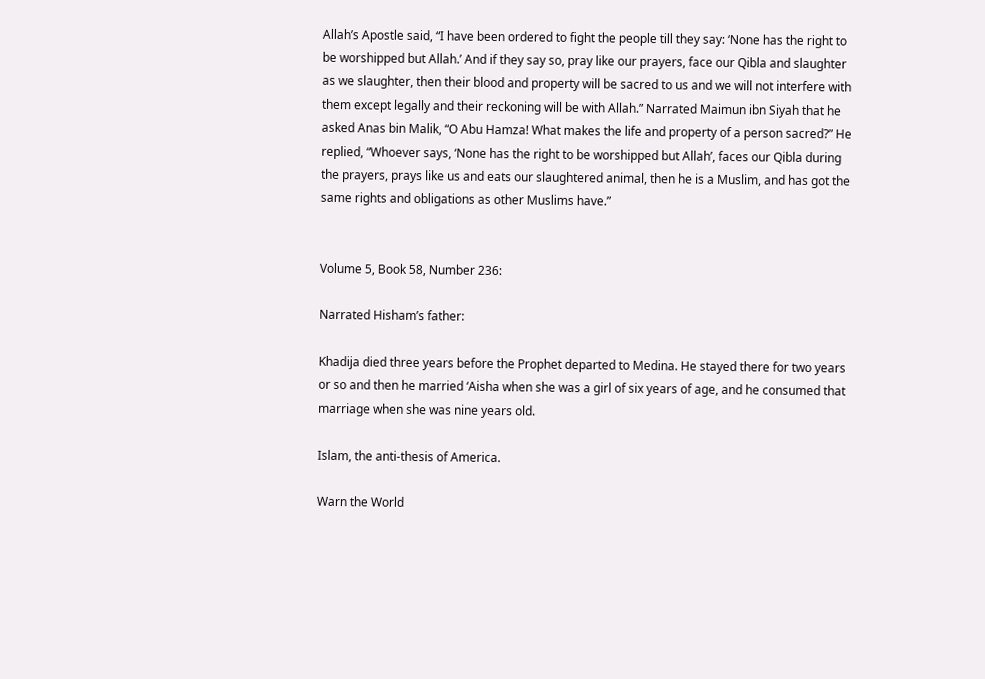Allah’s Apostle said, “I have been ordered to fight the people till they say: ‘None has the right to be worshipped but Allah.’ And if they say so, pray like our prayers, face our Qibla and slaughter as we slaughter, then their blood and property will be sacred to us and we will not interfere with them except legally and their reckoning will be with Allah.” Narrated Maimun ibn Siyah that he asked Anas bin Malik, “O Abu Hamza! What makes the life and property of a person sacred?” He replied, “Whoever says, ‘None has the right to be worshipped but Allah’, faces our Qibla during the prayers, prays like us and eats our slaughtered animal, then he is a Muslim, and has got the same rights and obligations as other Muslims have.”


Volume 5, Book 58, Number 236:

Narrated Hisham’s father:

Khadija died three years before the Prophet departed to Medina. He stayed there for two years or so and then he married ‘Aisha when she was a girl of six years of age, and he consumed that marriage when she was nine years old.

Islam, the anti-thesis of America.

Warn the World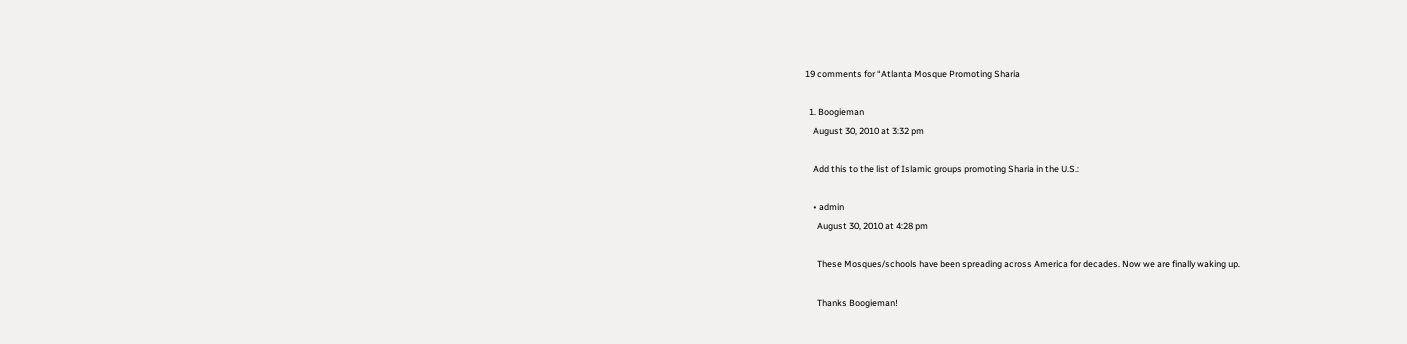19 comments for “Atlanta Mosque Promoting Sharia

  1. Boogieman
    August 30, 2010 at 3:32 pm

    Add this to the list of Islamic groups promoting Sharia in the U.S.:

    • admin
      August 30, 2010 at 4:28 pm

      These Mosques/schools have been spreading across America for decades. Now we are finally waking up.

      Thanks Boogieman!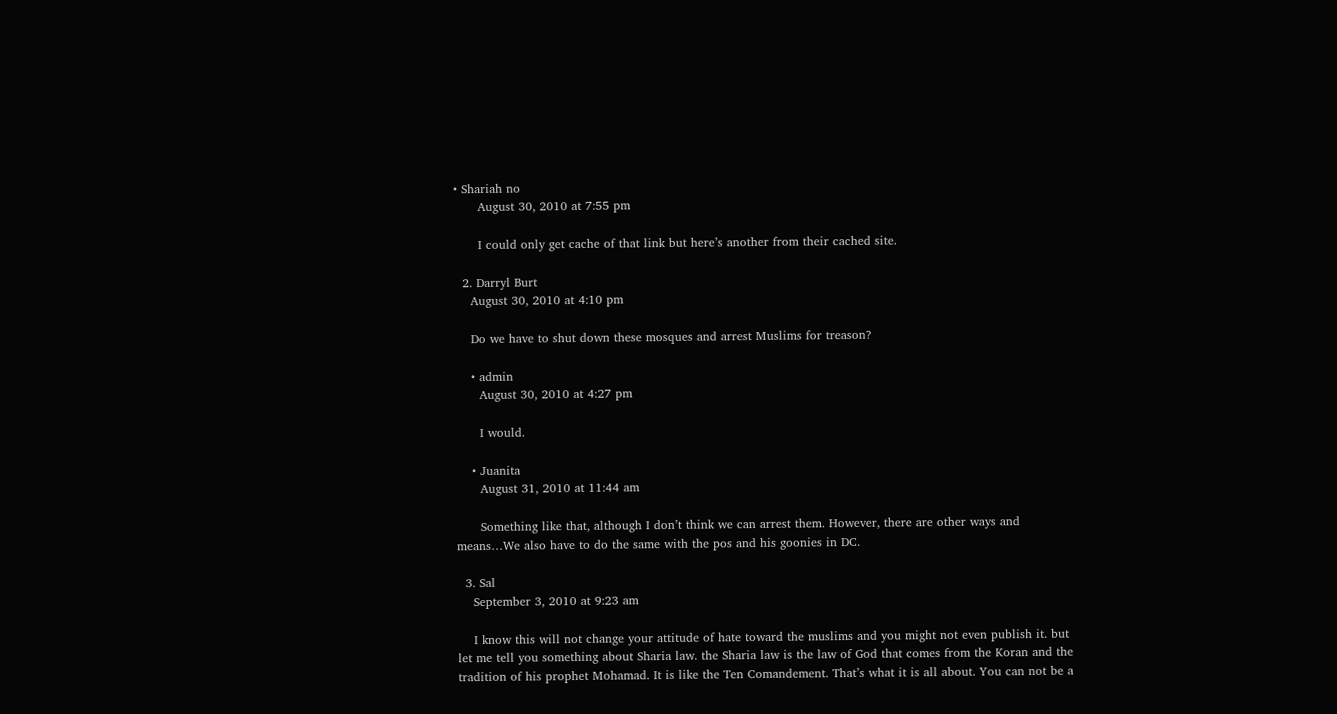• Shariah no
      August 30, 2010 at 7:55 pm

      I could only get cache of that link but here’s another from their cached site.

  2. Darryl Burt
    August 30, 2010 at 4:10 pm

    Do we have to shut down these mosques and arrest Muslims for treason?

    • admin
      August 30, 2010 at 4:27 pm

      I would.

    • Juanita
      August 31, 2010 at 11:44 am

      Something like that, although I don’t think we can arrest them. However, there are other ways and means…We also have to do the same with the pos and his goonies in DC.

  3. Sal
    September 3, 2010 at 9:23 am

    I know this will not change your attitude of hate toward the muslims and you might not even publish it. but let me tell you something about Sharia law. the Sharia law is the law of God that comes from the Koran and the tradition of his prophet Mohamad. It is like the Ten Comandement. That’s what it is all about. You can not be a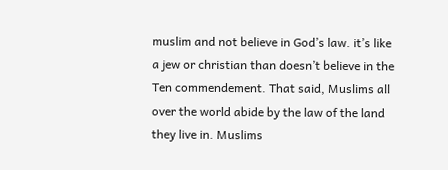muslim and not believe in God’s law. it’s like a jew or christian than doesn’t believe in the Ten commendement. That said, Muslims all over the world abide by the law of the land they live in. Muslims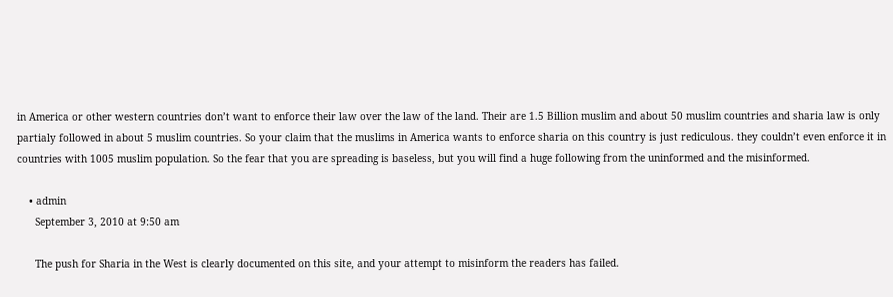in America or other western countries don’t want to enforce their law over the law of the land. Their are 1.5 Billion muslim and about 50 muslim countries and sharia law is only partialy followed in about 5 muslim countries. So your claim that the muslims in America wants to enforce sharia on this country is just rediculous. they couldn’t even enforce it in countries with 1005 muslim population. So the fear that you are spreading is baseless, but you will find a huge following from the uninformed and the misinformed.

    • admin
      September 3, 2010 at 9:50 am

      The push for Sharia in the West is clearly documented on this site, and your attempt to misinform the readers has failed.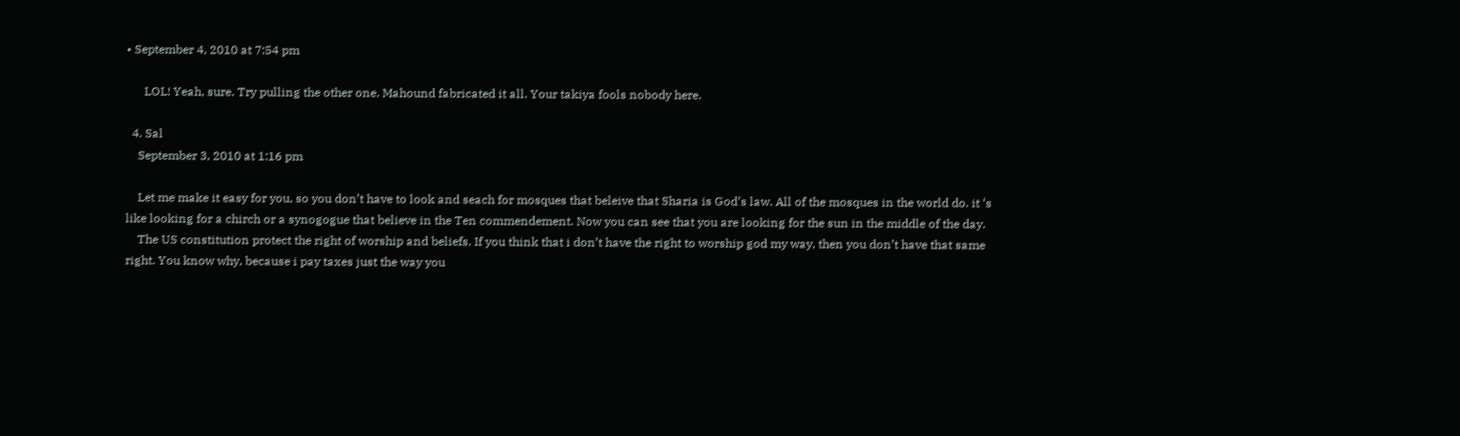• September 4, 2010 at 7:54 pm

      LOL! Yeah, sure. Try pulling the other one. Mahound fabricated it all. Your takiya fools nobody here.

  4. Sal
    September 3, 2010 at 1:16 pm

    Let me make it easy for you, so you don’t have to look and seach for mosques that beleive that Sharia is God’s law. All of the mosques in the world do. it ‘s like looking for a chirch or a synogogue that believe in the Ten commendement. Now you can see that you are looking for the sun in the middle of the day.
    The US constitution protect the right of worship and beliefs. If you think that i don’t have the right to worship god my way, then you don’t have that same right. You know why, because i pay taxes just the way you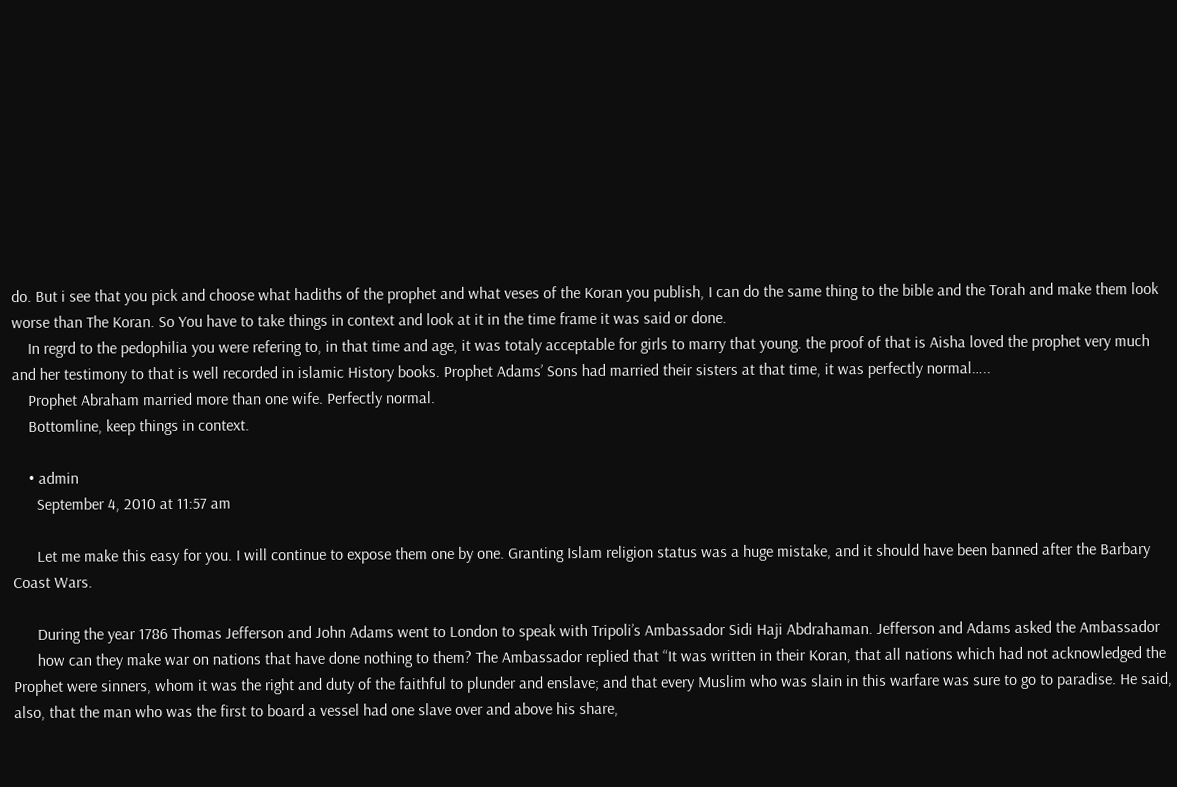do. But i see that you pick and choose what hadiths of the prophet and what veses of the Koran you publish, I can do the same thing to the bible and the Torah and make them look worse than The Koran. So You have to take things in context and look at it in the time frame it was said or done.
    In regrd to the pedophilia you were refering to, in that time and age, it was totaly acceptable for girls to marry that young. the proof of that is Aisha loved the prophet very much and her testimony to that is well recorded in islamic History books. Prophet Adams’ Sons had married their sisters at that time, it was perfectly normal…..
    Prophet Abraham married more than one wife. Perfectly normal.
    Bottomline, keep things in context.

    • admin
      September 4, 2010 at 11:57 am

      Let me make this easy for you. I will continue to expose them one by one. Granting Islam religion status was a huge mistake, and it should have been banned after the Barbary Coast Wars.

      During the year 1786 Thomas Jefferson and John Adams went to London to speak with Tripoli’s Ambassador Sidi Haji Abdrahaman. Jefferson and Adams asked the Ambassador
      how can they make war on nations that have done nothing to them? The Ambassador replied that “It was written in their Koran, that all nations which had not acknowledged the Prophet were sinners, whom it was the right and duty of the faithful to plunder and enslave; and that every Muslim who was slain in this warfare was sure to go to paradise. He said, also, that the man who was the first to board a vessel had one slave over and above his share,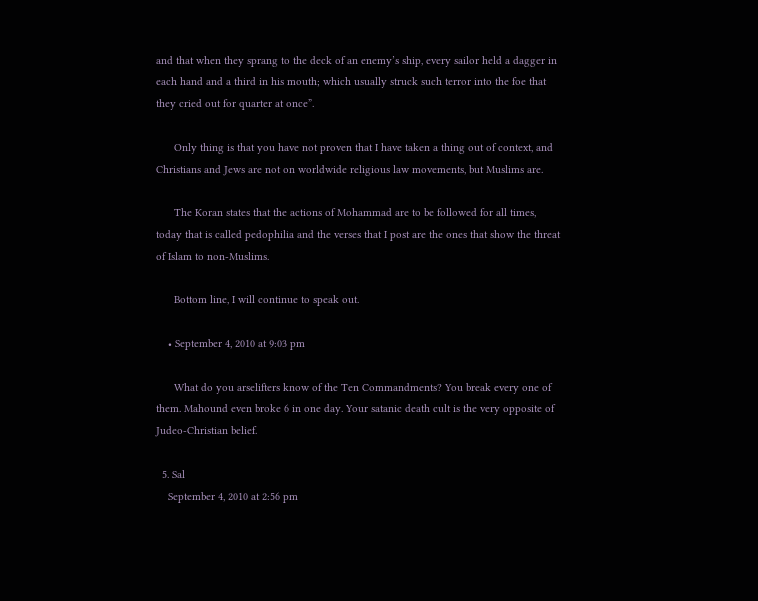and that when they sprang to the deck of an enemy’s ship, every sailor held a dagger in each hand and a third in his mouth; which usually struck such terror into the foe that they cried out for quarter at once”.

      Only thing is that you have not proven that I have taken a thing out of context, and Christians and Jews are not on worldwide religious law movements, but Muslims are.

      The Koran states that the actions of Mohammad are to be followed for all times, today that is called pedophilia and the verses that I post are the ones that show the threat of Islam to non-Muslims.

      Bottom line, I will continue to speak out.

    • September 4, 2010 at 9:03 pm

      What do you arselifters know of the Ten Commandments? You break every one of them. Mahound even broke 6 in one day. Your satanic death cult is the very opposite of Judeo-Christian belief.

  5. Sal
    September 4, 2010 at 2:56 pm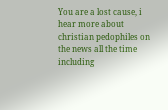You are a lost cause, i hear more about christian pedophiles on the news all the time including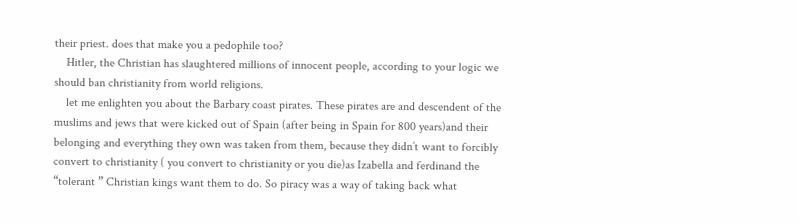their priest. does that make you a pedophile too?
    Hitler, the Christian has slaughtered millions of innocent people, according to your logic we should ban christianity from world religions.
    let me enlighten you about the Barbary coast pirates. These pirates are and descendent of the muslims and jews that were kicked out of Spain (after being in Spain for 800 years)and their belonging and everything they own was taken from them, because they didn’t want to forcibly convert to christianity ( you convert to christianity or you die)as Izabella and ferdinand the “tolerant ” Christian kings want them to do. So piracy was a way of taking back what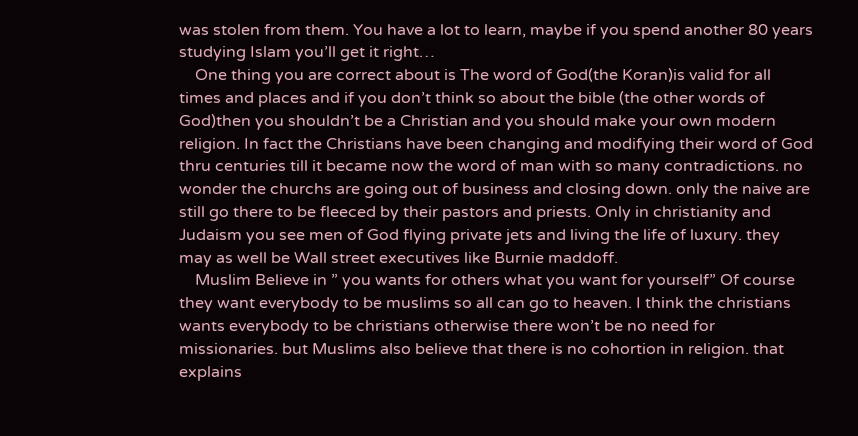was stolen from them. You have a lot to learn, maybe if you spend another 80 years studying Islam you’ll get it right…
    One thing you are correct about is The word of God(the Koran)is valid for all times and places and if you don’t think so about the bible (the other words of God)then you shouldn’t be a Christian and you should make your own modern religion. In fact the Christians have been changing and modifying their word of God thru centuries till it became now the word of man with so many contradictions. no wonder the churchs are going out of business and closing down. only the naive are still go there to be fleeced by their pastors and priests. Only in christianity and Judaism you see men of God flying private jets and living the life of luxury. they may as well be Wall street executives like Burnie maddoff.
    Muslim Believe in ” you wants for others what you want for yourself” Of course they want everybody to be muslims so all can go to heaven. I think the christians wants everybody to be christians otherwise there won’t be no need for missionaries. but Muslims also believe that there is no cohortion in religion. that explains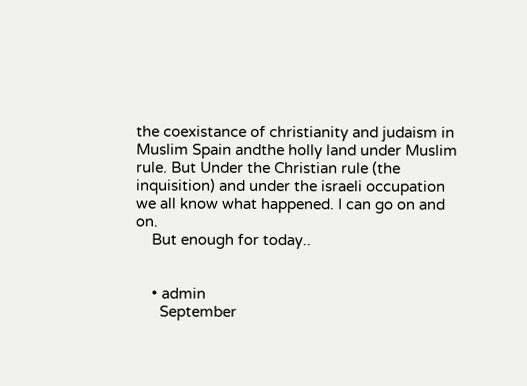the coexistance of christianity and judaism in Muslim Spain andthe holly land under Muslim rule. But Under the Christian rule (the inquisition) and under the israeli occupation we all know what happened. I can go on and on.
    But enough for today..


    • admin
      September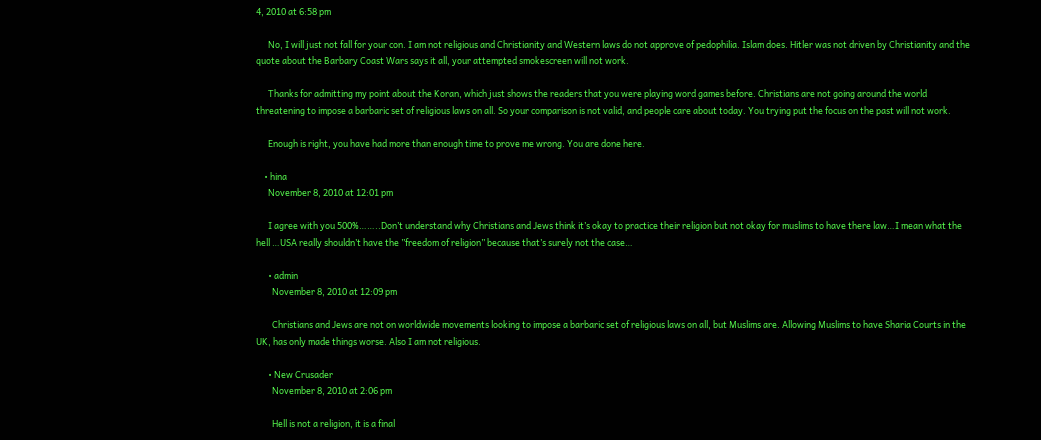4, 2010 at 6:58 pm

      No, I will just not fall for your con. I am not religious and Christianity and Western laws do not approve of pedophilia. Islam does. Hitler was not driven by Christianity and the quote about the Barbary Coast Wars says it all, your attempted smokescreen will not work.

      Thanks for admitting my point about the Koran, which just shows the readers that you were playing word games before. Christians are not going around the world threatening to impose a barbaric set of religious laws on all. So your comparison is not valid, and people care about today. You trying put the focus on the past will not work.

      Enough is right, you have had more than enough time to prove me wrong. You are done here.

    • hina
      November 8, 2010 at 12:01 pm

      I agree with you 500%……..Don’t understand why Christians and Jews think it’s okay to practice their religion but not okay for muslims to have there law…I mean what the hell …USA really shouldn’t have the ”freedom of religion” because that’s surely not the case…

      • admin
        November 8, 2010 at 12:09 pm

        Christians and Jews are not on worldwide movements looking to impose a barbaric set of religious laws on all, but Muslims are. Allowing Muslims to have Sharia Courts in the UK, has only made things worse. Also I am not religious.

      • New Crusader
        November 8, 2010 at 2:06 pm

        Hell is not a religion, it is a final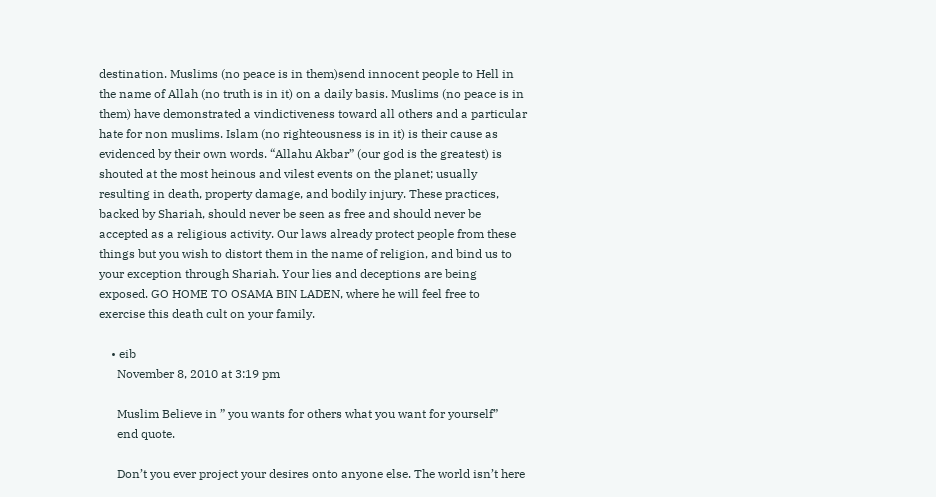destination. Muslims (no peace is in them)send innocent people to Hell in the name of Allah (no truth is in it) on a daily basis. Muslims (no peace is in them) have demonstrated a vindictiveness toward all others and a particular hate for non muslims. Islam (no righteousness is in it) is their cause as evidenced by their own words. “Allahu Akbar” (our god is the greatest) is shouted at the most heinous and vilest events on the planet; usually resulting in death, property damage, and bodily injury. These practices, backed by Shariah, should never be seen as free and should never be accepted as a religious activity. Our laws already protect people from these things but you wish to distort them in the name of religion, and bind us to your exception through Shariah. Your lies and deceptions are being exposed. GO HOME TO OSAMA BIN LADEN, where he will feel free to exercise this death cult on your family.

    • eib
      November 8, 2010 at 3:19 pm

      Muslim Believe in ” you wants for others what you want for yourself”
      end quote.

      Don’t you ever project your desires onto anyone else. The world isn’t here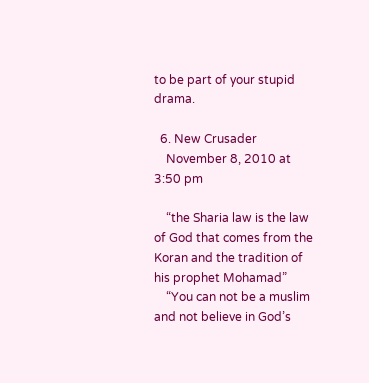to be part of your stupid drama.

  6. New Crusader
    November 8, 2010 at 3:50 pm

    “the Sharia law is the law of God that comes from the Koran and the tradition of his prophet Mohamad”
    “You can not be a muslim and not believe in God’s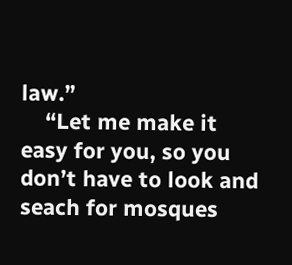law.”
    “Let me make it easy for you, so you don’t have to look and seach for mosques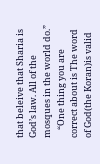that beleive that Sharia is God’s law. All of the mosques in the world do.”
    “One thing you are correct about is The word of God(the Koran)is valid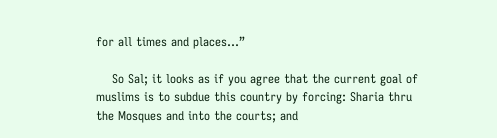for all times and places…”

    So Sal; it looks as if you agree that the current goal of muslims is to subdue this country by forcing: Sharia thru the Mosques and into the courts; and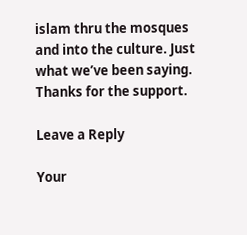islam thru the mosques and into the culture. Just what we’ve been saying. Thanks for the support.

Leave a Reply

Your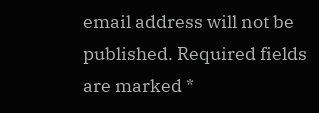email address will not be published. Required fields are marked *